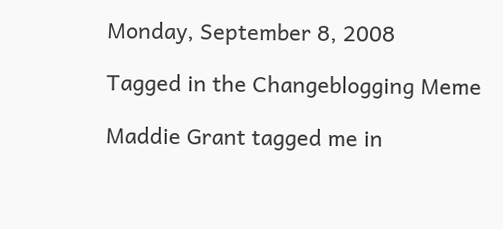Monday, September 8, 2008

Tagged in the Changeblogging Meme

Maddie Grant tagged me in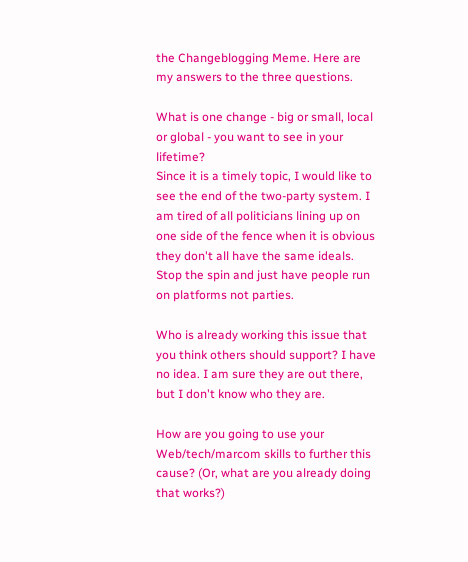the Changeblogging Meme. Here are my answers to the three questions.

What is one change - big or small, local or global - you want to see in your lifetime?
Since it is a timely topic, I would like to see the end of the two-party system. I am tired of all politicians lining up on one side of the fence when it is obvious they don't all have the same ideals. Stop the spin and just have people run on platforms not parties.

Who is already working this issue that you think others should support? I have no idea. I am sure they are out there, but I don't know who they are.

How are you going to use your Web/tech/marcom skills to further this cause? (Or, what are you already doing that works?)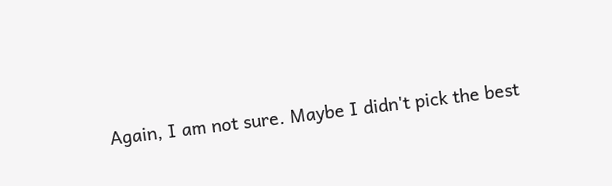Again, I am not sure. Maybe I didn't pick the best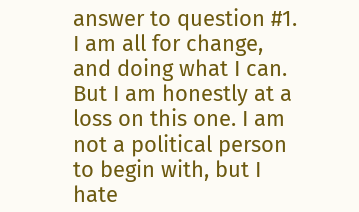answer to question #1. I am all for change, and doing what I can. But I am honestly at a loss on this one. I am not a political person to begin with, but I hate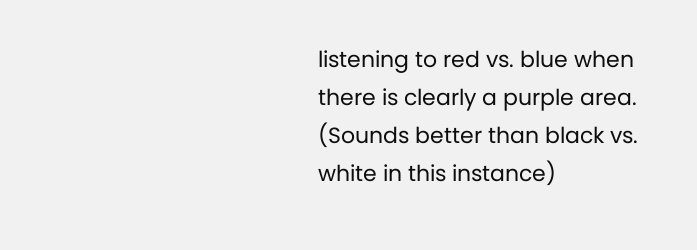listening to red vs. blue when there is clearly a purple area. (Sounds better than black vs. white in this instance)